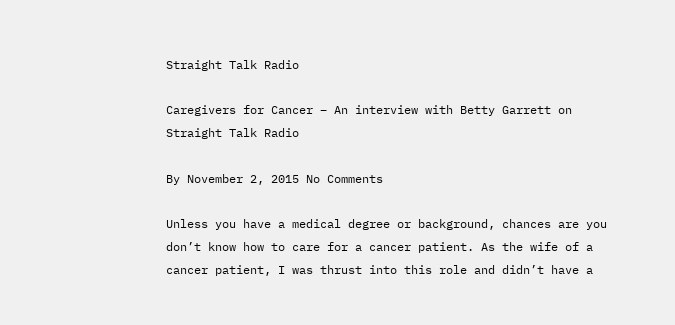Straight Talk Radio

Caregivers for Cancer – An interview with Betty Garrett on Straight Talk Radio

By November 2, 2015 No Comments

Unless you have a medical degree or background, chances are you don’t know how to care for a cancer patient. As the wife of a cancer patient, I was thrust into this role and didn’t have a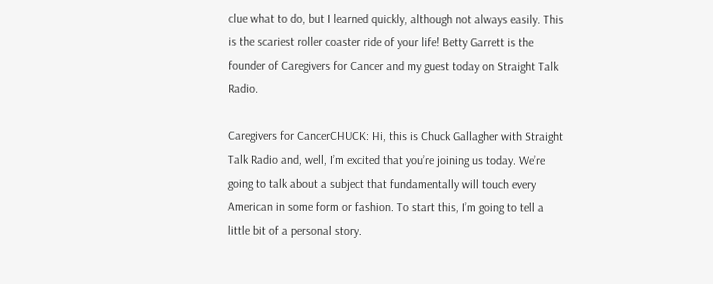clue what to do, but I learned quickly, although not always easily. This is the scariest roller coaster ride of your life! Betty Garrett is the founder of Caregivers for Cancer and my guest today on Straight Talk Radio.

Caregivers for CancerCHUCK: Hi, this is Chuck Gallagher with Straight Talk Radio and, well, I’m excited that you’re joining us today. We’re going to talk about a subject that fundamentally will touch every American in some form or fashion. To start this, I’m going to tell a little bit of a personal story.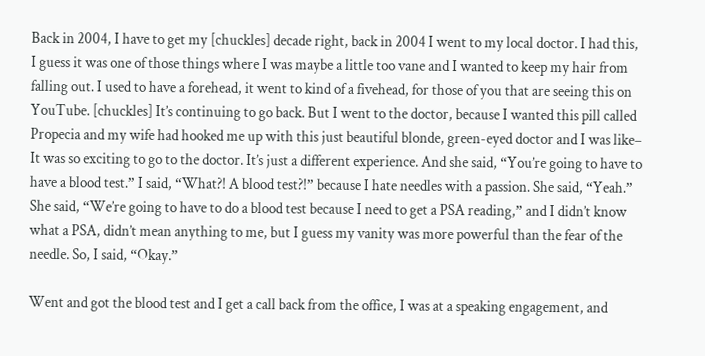Back in 2004, I have to get my [chuckles] decade right, back in 2004 I went to my local doctor. I had this, I guess it was one of those things where I was maybe a little too vane and I wanted to keep my hair from falling out. I used to have a forehead, it went to kind of a fivehead, for those of you that are seeing this on YouTube. [chuckles] It’s continuing to go back. But I went to the doctor, because I wanted this pill called Propecia and my wife had hooked me up with this just beautiful blonde, green-eyed doctor and I was like– It was so exciting to go to the doctor. It’s just a different experience. And she said, “You’re going to have to have a blood test.” I said, “What?! A blood test?!” because I hate needles with a passion. She said, “Yeah.” She said, “We’re going to have to do a blood test because I need to get a PSA reading,” and I didn’t know what a PSA, didn’t mean anything to me, but I guess my vanity was more powerful than the fear of the needle. So, I said, “Okay.”

Went and got the blood test and I get a call back from the office, I was at a speaking engagement, and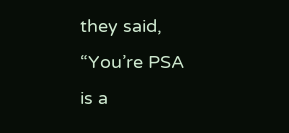they said, “You’re PSA is a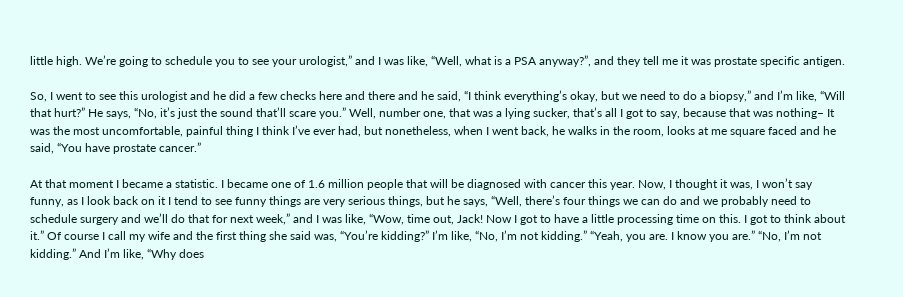little high. We’re going to schedule you to see your urologist,” and I was like, “Well, what is a PSA anyway?”, and they tell me it was prostate specific antigen.

So, I went to see this urologist and he did a few checks here and there and he said, “I think everything’s okay, but we need to do a biopsy,” and I’m like, “Will that hurt?” He says, “No, it’s just the sound that’ll scare you.” Well, number one, that was a lying sucker, that’s all I got to say, because that was nothing– It was the most uncomfortable, painful thing I think I’ve ever had, but nonetheless, when I went back, he walks in the room, looks at me square faced and he said, “You have prostate cancer.”

At that moment I became a statistic. I became one of 1.6 million people that will be diagnosed with cancer this year. Now, I thought it was, I won’t say funny, as I look back on it I tend to see funny things are very serious things, but he says, “Well, there’s four things we can do and we probably need to schedule surgery and we’ll do that for next week,” and I was like, “Wow, time out, Jack! Now I got to have a little processing time on this. I got to think about it.” Of course I call my wife and the first thing she said was, “You’re kidding?” I’m like, “No, I’m not kidding.” “Yeah, you are. I know you are.” “No, I’m not kidding.” And I’m like, “Why does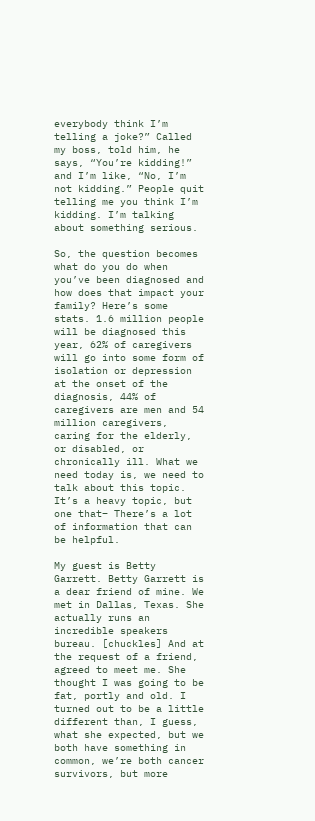everybody think I’m telling a joke?” Called my boss, told him, he says, “You’re kidding!” and I’m like, “No, I’m not kidding.” People quit telling me you think I’m kidding. I’m talking about something serious.

So, the question becomes what do you do when you’ve been diagnosed and how does that impact your family? Here’s some stats. 1.6 million people will be diagnosed this year, 62% of caregivers will go into some form of isolation or depression at the onset of the diagnosis, 44% of caregivers are men and 54 million caregivers, caring for the elderly, or disabled, or chronically ill. What we need today is, we need to talk about this topic. It’s a heavy topic, but one that– There’s a lot of information that can be helpful.

My guest is Betty Garrett. Betty Garrett is a dear friend of mine. We met in Dallas, Texas. She actually runs an incredible speakers bureau. [chuckles] And at the request of a friend, agreed to meet me. She thought I was going to be fat, portly and old. I turned out to be a little different than, I guess, what she expected, but we both have something in common, we’re both cancer survivors, but more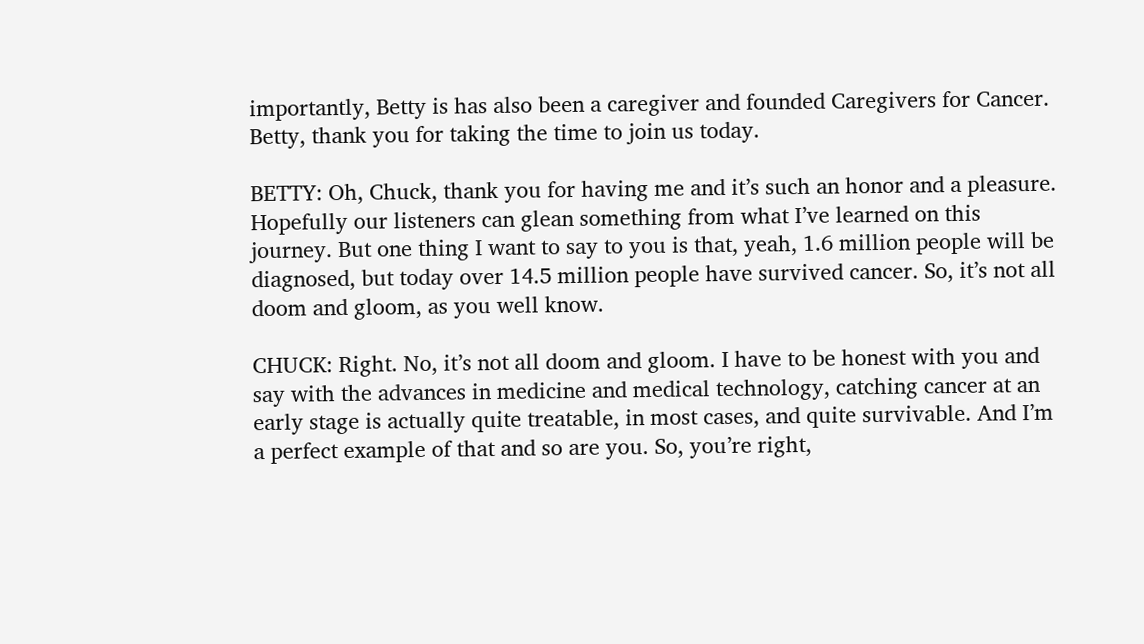importantly, Betty is has also been a caregiver and founded Caregivers for Cancer. Betty, thank you for taking the time to join us today.

BETTY: Oh, Chuck, thank you for having me and it’s such an honor and a pleasure. Hopefully our listeners can glean something from what I’ve learned on this journey. But one thing I want to say to you is that, yeah, 1.6 million people will be diagnosed, but today over 14.5 million people have survived cancer. So, it’s not all doom and gloom, as you well know.

CHUCK: Right. No, it’s not all doom and gloom. I have to be honest with you and say with the advances in medicine and medical technology, catching cancer at an early stage is actually quite treatable, in most cases, and quite survivable. And I’m a perfect example of that and so are you. So, you’re right,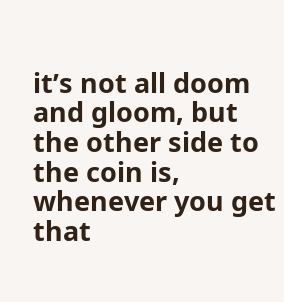it’s not all doom and gloom, but the other side to the coin is, whenever you get that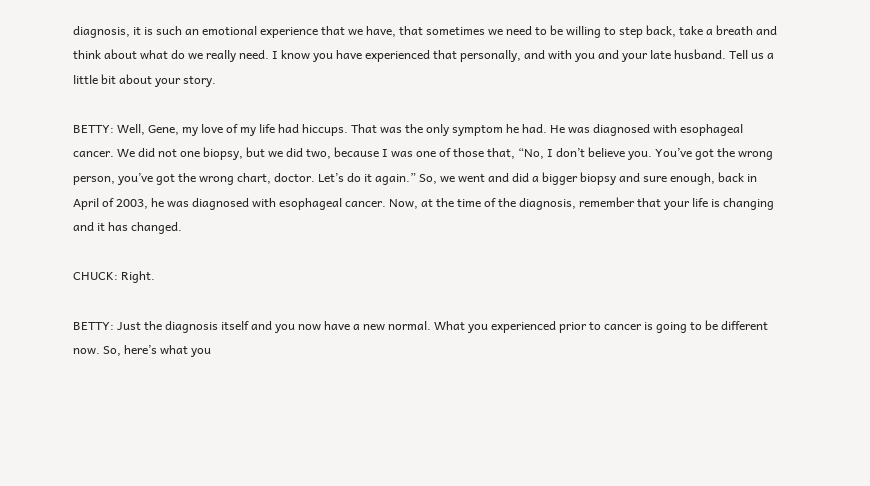diagnosis, it is such an emotional experience that we have, that sometimes we need to be willing to step back, take a breath and think about what do we really need. I know you have experienced that personally, and with you and your late husband. Tell us a little bit about your story.

BETTY: Well, Gene, my love of my life had hiccups. That was the only symptom he had. He was diagnosed with esophageal cancer. We did not one biopsy, but we did two, because I was one of those that, “No, I don’t believe you. You’ve got the wrong person, you’ve got the wrong chart, doctor. Let’s do it again.” So, we went and did a bigger biopsy and sure enough, back in April of 2003, he was diagnosed with esophageal cancer. Now, at the time of the diagnosis, remember that your life is changing and it has changed.

CHUCK: Right.

BETTY: Just the diagnosis itself and you now have a new normal. What you experienced prior to cancer is going to be different now. So, here’s what you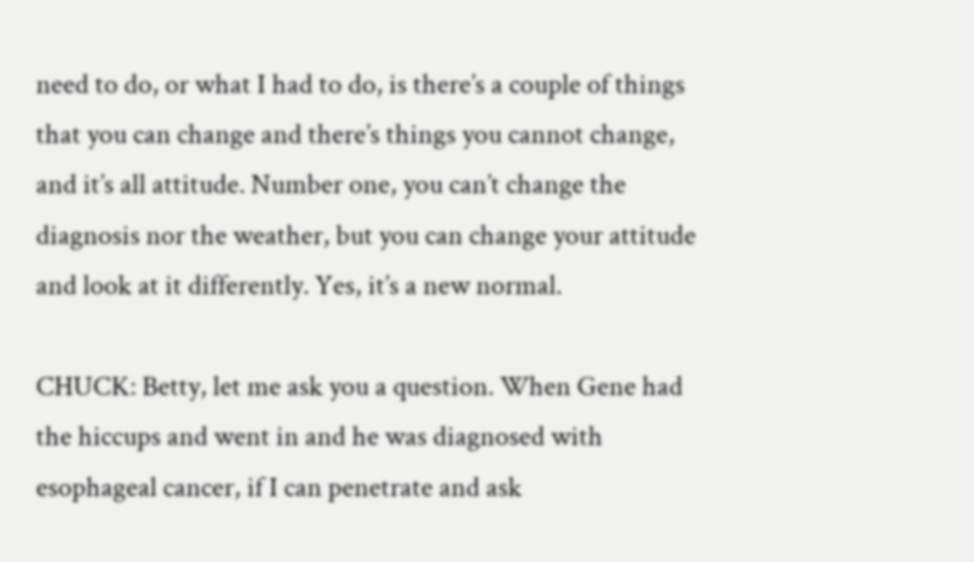need to do, or what I had to do, is there’s a couple of things that you can change and there’s things you cannot change, and it’s all attitude. Number one, you can’t change the diagnosis nor the weather, but you can change your attitude and look at it differently. Yes, it’s a new normal.

CHUCK: Betty, let me ask you a question. When Gene had the hiccups and went in and he was diagnosed with esophageal cancer, if I can penetrate and ask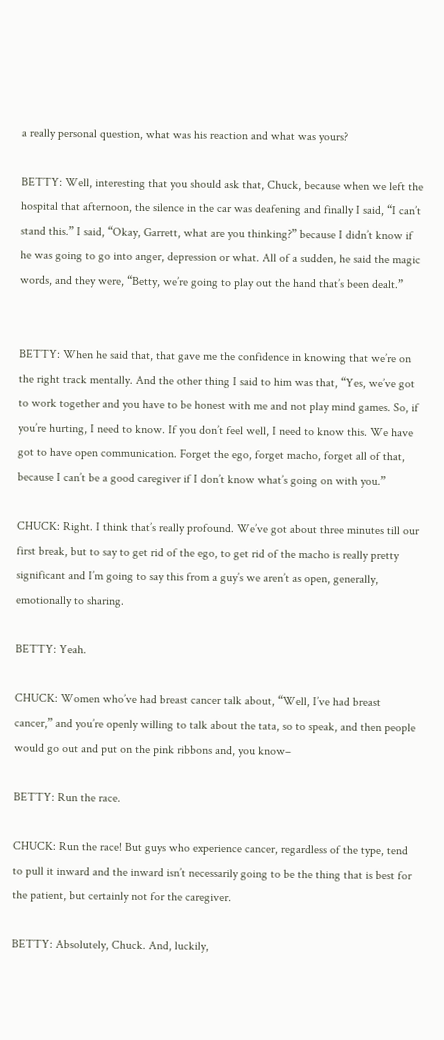a really personal question, what was his reaction and what was yours?

BETTY: Well, interesting that you should ask that, Chuck, because when we left the hospital that afternoon, the silence in the car was deafening and finally I said, “I can’t stand this.” I said, “Okay, Garrett, what are you thinking?” because I didn’t know if he was going to go into anger, depression or what. All of a sudden, he said the magic words, and they were, “Betty, we’re going to play out the hand that’s been dealt.”


BETTY: When he said that, that gave me the confidence in knowing that we’re on the right track mentally. And the other thing I said to him was that, “Yes, we’ve got to work together and you have to be honest with me and not play mind games. So, if you’re hurting, I need to know. If you don’t feel well, I need to know this. We have got to have open communication. Forget the ego, forget macho, forget all of that, because I can’t be a good caregiver if I don’t know what’s going on with you.”

CHUCK: Right. I think that’s really profound. We’ve got about three minutes till our first break, but to say to get rid of the ego, to get rid of the macho is really pretty significant and I’m going to say this from a guy’s we aren’t as open, generally, emotionally to sharing.

BETTY: Yeah.

CHUCK: Women who’ve had breast cancer talk about, “Well, I’ve had breast cancer,” and you’re openly willing to talk about the tata, so to speak, and then people would go out and put on the pink ribbons and, you know–

BETTY: Run the race.

CHUCK: Run the race! But guys who experience cancer, regardless of the type, tend to pull it inward and the inward isn’t necessarily going to be the thing that is best for the patient, but certainly not for the caregiver.

BETTY: Absolutely, Chuck. And, luckily,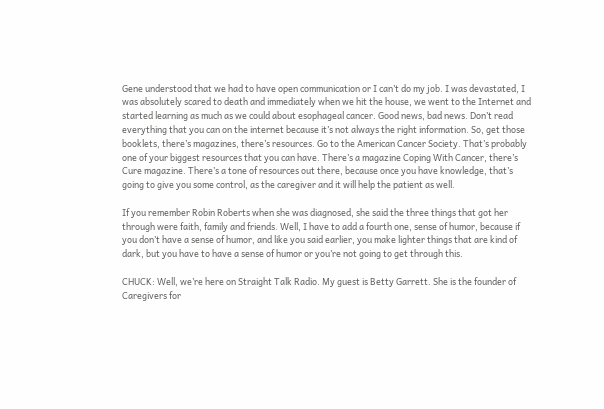Gene understood that we had to have open communication or I can’t do my job. I was devastated, I was absolutely scared to death and immediately when we hit the house, we went to the Internet and started learning as much as we could about esophageal cancer. Good news, bad news. Don’t read everything that you can on the internet because it’s not always the right information. So, get those booklets, there’s magazines, there’s resources. Go to the American Cancer Society. That’s probably one of your biggest resources that you can have. There’s a magazine Coping With Cancer, there’s Cure magazine. There’s a tone of resources out there, because once you have knowledge, that’s going to give you some control, as the caregiver and it will help the patient as well.

If you remember Robin Roberts when she was diagnosed, she said the three things that got her through were faith, family and friends. Well, I have to add a fourth one, sense of humor, because if you don’t have a sense of humor, and like you said earlier, you make lighter things that are kind of dark, but you have to have a sense of humor or you’re not going to get through this.

CHUCK: Well, we’re here on Straight Talk Radio. My guest is Betty Garrett. She is the founder of Caregivers for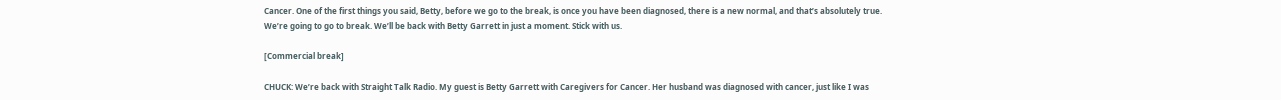Cancer. One of the first things you said, Betty, before we go to the break, is once you have been diagnosed, there is a new normal, and that’s absolutely true. We’re going to go to break. We’ll be back with Betty Garrett in just a moment. Stick with us.

[Commercial break]

CHUCK: We’re back with Straight Talk Radio. My guest is Betty Garrett with Caregivers for Cancer. Her husband was diagnosed with cancer, just like I was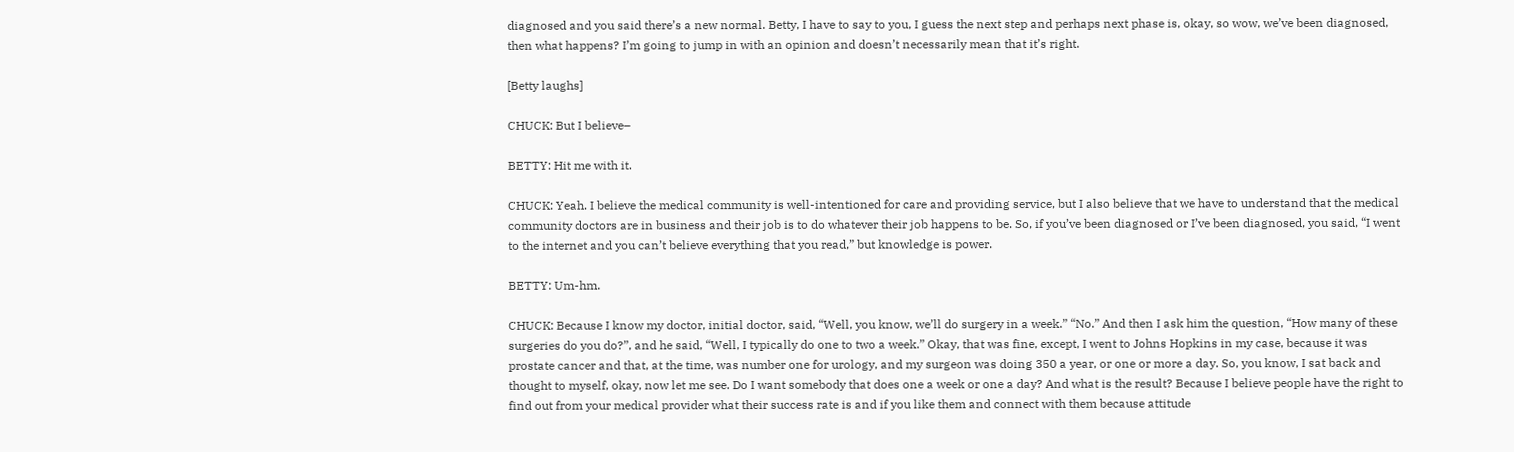diagnosed and you said there’s a new normal. Betty, I have to say to you, I guess the next step and perhaps next phase is, okay, so wow, we’ve been diagnosed, then what happens? I’m going to jump in with an opinion and doesn’t necessarily mean that it’s right.

[Betty laughs]

CHUCK: But I believe–

BETTY: Hit me with it.

CHUCK: Yeah. I believe the medical community is well-intentioned for care and providing service, but I also believe that we have to understand that the medical community doctors are in business and their job is to do whatever their job happens to be. So, if you’ve been diagnosed or I’ve been diagnosed, you said, “I went to the internet and you can’t believe everything that you read,” but knowledge is power.

BETTY: Um-hm.

CHUCK: Because I know my doctor, initial doctor, said, “Well, you know, we’ll do surgery in a week.” “No.” And then I ask him the question, “How many of these surgeries do you do?”, and he said, “Well, I typically do one to two a week.” Okay, that was fine, except, I went to Johns Hopkins in my case, because it was prostate cancer and that, at the time, was number one for urology, and my surgeon was doing 350 a year, or one or more a day. So, you know, I sat back and thought to myself, okay, now let me see. Do I want somebody that does one a week or one a day? And what is the result? Because I believe people have the right to find out from your medical provider what their success rate is and if you like them and connect with them because attitude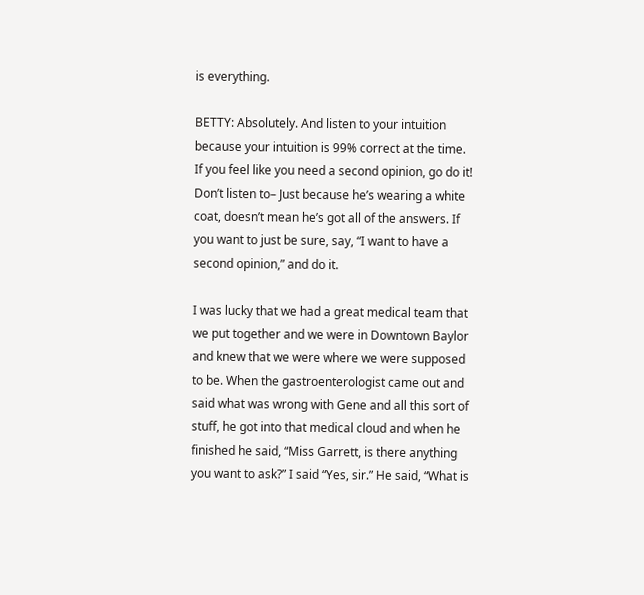is everything.

BETTY: Absolutely. And listen to your intuition because your intuition is 99% correct at the time. If you feel like you need a second opinion, go do it! Don’t listen to– Just because he’s wearing a white coat, doesn’t mean he’s got all of the answers. If you want to just be sure, say, “I want to have a second opinion,” and do it.

I was lucky that we had a great medical team that we put together and we were in Downtown Baylor and knew that we were where we were supposed to be. When the gastroenterologist came out and said what was wrong with Gene and all this sort of stuff, he got into that medical cloud and when he finished he said, “Miss Garrett, is there anything you want to ask?” I said “Yes, sir.” He said, “What is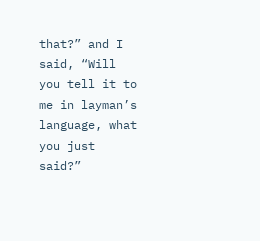that?” and I said, “Will you tell it to me in layman’s language, what you just said?”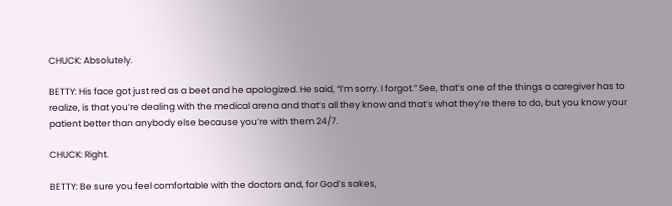CHUCK: Absolutely.

BETTY: His face got just red as a beet and he apologized. He said, “I’m sorry. I forgot.” See, that’s one of the things a caregiver has to realize, is that you’re dealing with the medical arena and that’s all they know and that’s what they’re there to do, but you know your patient better than anybody else because you’re with them 24/7.

CHUCK: Right.

BETTY: Be sure you feel comfortable with the doctors and, for God’s sakes,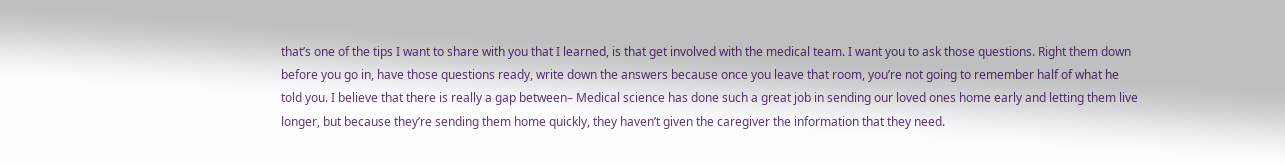that’s one of the tips I want to share with you that I learned, is that get involved with the medical team. I want you to ask those questions. Right them down before you go in, have those questions ready, write down the answers because once you leave that room, you’re not going to remember half of what he told you. I believe that there is really a gap between– Medical science has done such a great job in sending our loved ones home early and letting them live longer, but because they’re sending them home quickly, they haven’t given the caregiver the information that they need.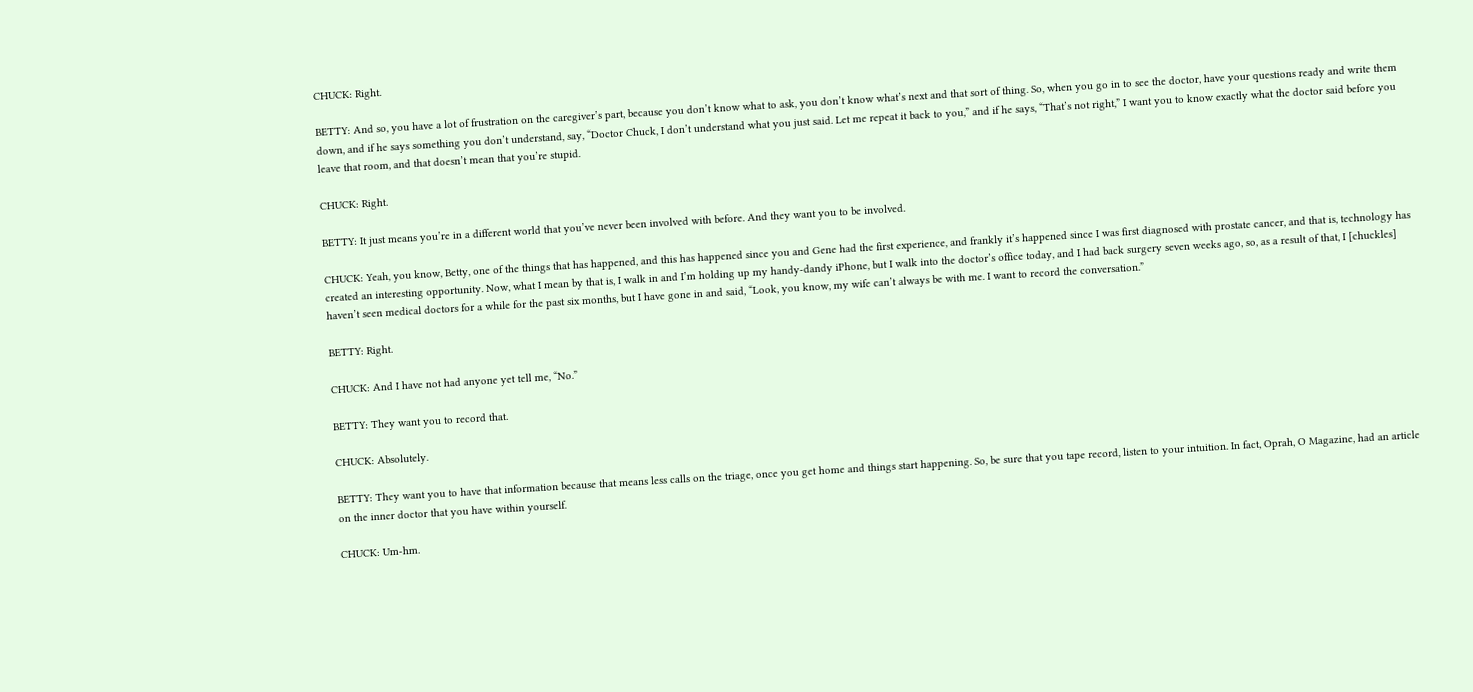CHUCK: Right.

BETTY: And so, you have a lot of frustration on the caregiver’s part, because you don’t know what to ask, you don’t know what’s next and that sort of thing. So, when you go in to see the doctor, have your questions ready and write them down, and if he says something you don’t understand, say, “Doctor Chuck, I don’t understand what you just said. Let me repeat it back to you,” and if he says, “That’s not right,” I want you to know exactly what the doctor said before you leave that room, and that doesn’t mean that you’re stupid.

CHUCK: Right.

BETTY: It just means you’re in a different world that you’ve never been involved with before. And they want you to be involved.

CHUCK: Yeah, you know, Betty, one of the things that has happened, and this has happened since you and Gene had the first experience, and frankly it’s happened since I was first diagnosed with prostate cancer, and that is, technology has created an interesting opportunity. Now, what I mean by that is, I walk in and I’m holding up my handy-dandy iPhone, but I walk into the doctor’s office today, and I had back surgery seven weeks ago, so, as a result of that, I [chuckles] haven’t seen medical doctors for a while for the past six months, but I have gone in and said, “Look, you know, my wife can’t always be with me. I want to record the conversation.”

BETTY: Right.

CHUCK: And I have not had anyone yet tell me, “No.”

BETTY: They want you to record that.

CHUCK: Absolutely.

BETTY: They want you to have that information because that means less calls on the triage, once you get home and things start happening. So, be sure that you tape record, listen to your intuition. In fact, Oprah, O Magazine, had an article on the inner doctor that you have within yourself.

CHUCK: Um-hm.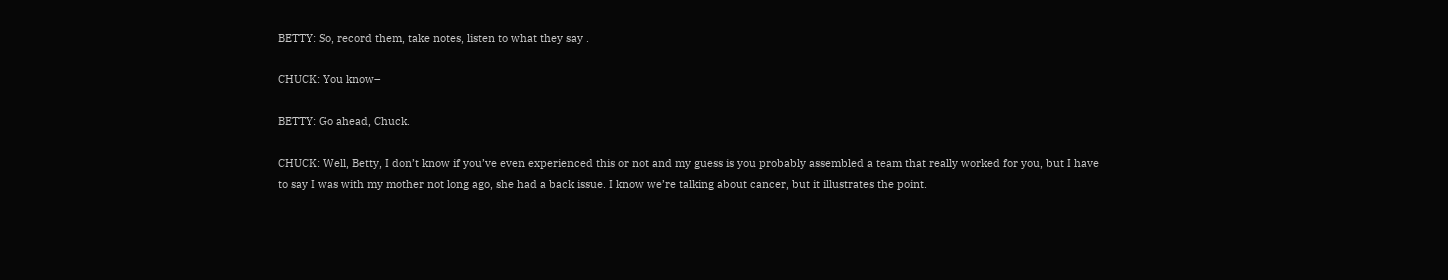BETTY: So, record them, take notes, listen to what they say .

CHUCK: You know–

BETTY: Go ahead, Chuck.

CHUCK: Well, Betty, I don’t know if you’ve even experienced this or not and my guess is you probably assembled a team that really worked for you, but I have to say I was with my mother not long ago, she had a back issue. I know we’re talking about cancer, but it illustrates the point.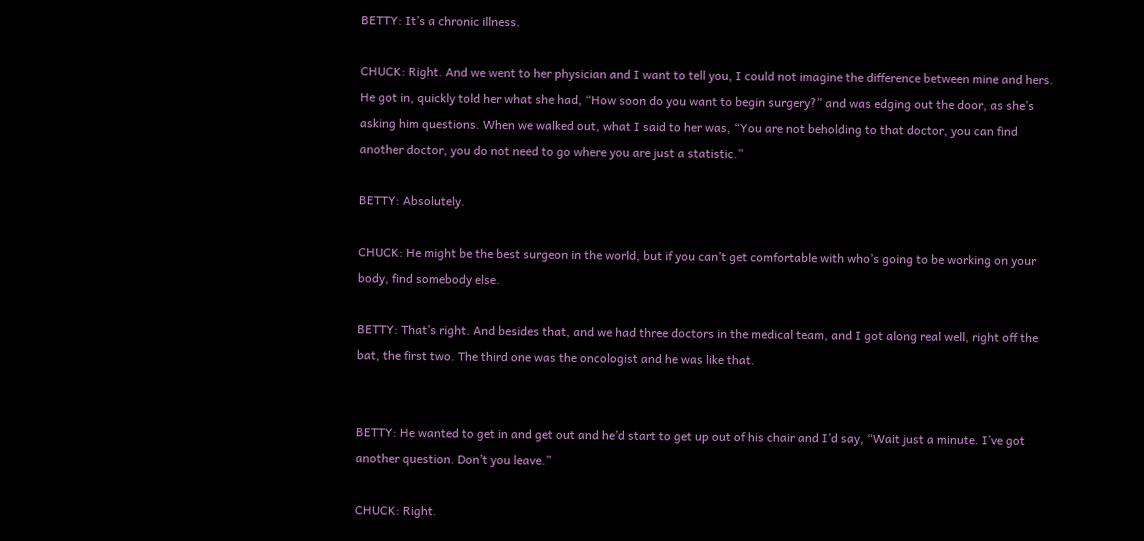BETTY: It’s a chronic illness.

CHUCK: Right. And we went to her physician and I want to tell you, I could not imagine the difference between mine and hers. He got in, quickly told her what she had, “How soon do you want to begin surgery?” and was edging out the door, as she’s asking him questions. When we walked out, what I said to her was, “You are not beholding to that doctor, you can find another doctor, you do not need to go where you are just a statistic.”

BETTY: Absolutely.

CHUCK: He might be the best surgeon in the world, but if you can’t get comfortable with who’s going to be working on your body, find somebody else.

BETTY: That’s right. And besides that, and we had three doctors in the medical team, and I got along real well, right off the bat, the first two. The third one was the oncologist and he was like that.


BETTY: He wanted to get in and get out and he’d start to get up out of his chair and I’d say, “Wait just a minute. I’ve got another question. Don’t you leave.”

CHUCK: Right.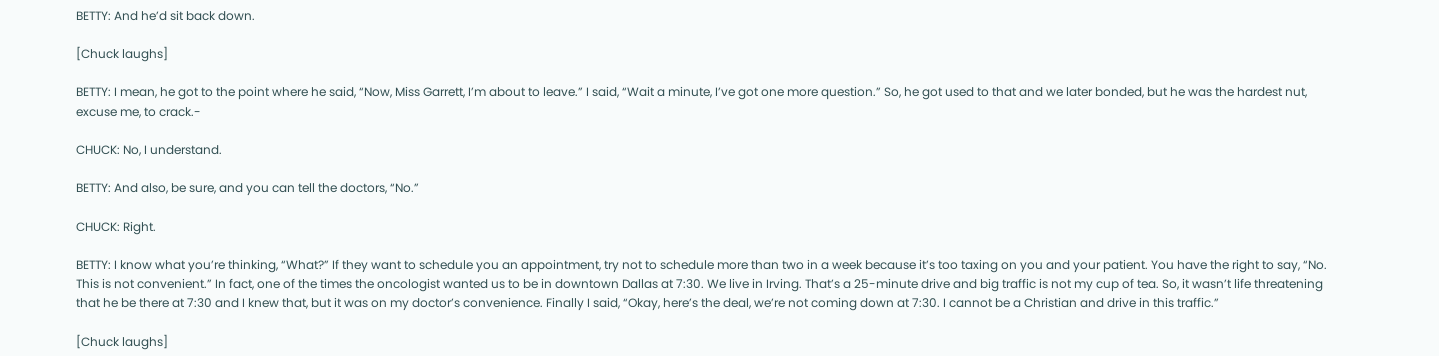BETTY: And he’d sit back down.

[Chuck laughs]

BETTY: I mean, he got to the point where he said, “Now, Miss Garrett, I’m about to leave.” I said, “Wait a minute, I’ve got one more question.” So, he got used to that and we later bonded, but he was the hardest nut, excuse me, to crack.-

CHUCK: No, I understand.

BETTY: And also, be sure, and you can tell the doctors, “No.”

CHUCK: Right.

BETTY: I know what you’re thinking, “What?” If they want to schedule you an appointment, try not to schedule more than two in a week because it’s too taxing on you and your patient. You have the right to say, “No. This is not convenient.” In fact, one of the times the oncologist wanted us to be in downtown Dallas at 7:30. We live in Irving. That’s a 25-minute drive and big traffic is not my cup of tea. So, it wasn’t life threatening that he be there at 7:30 and I knew that, but it was on my doctor’s convenience. Finally I said, “Okay, here’s the deal, we’re not coming down at 7:30. I cannot be a Christian and drive in this traffic.”

[Chuck laughs]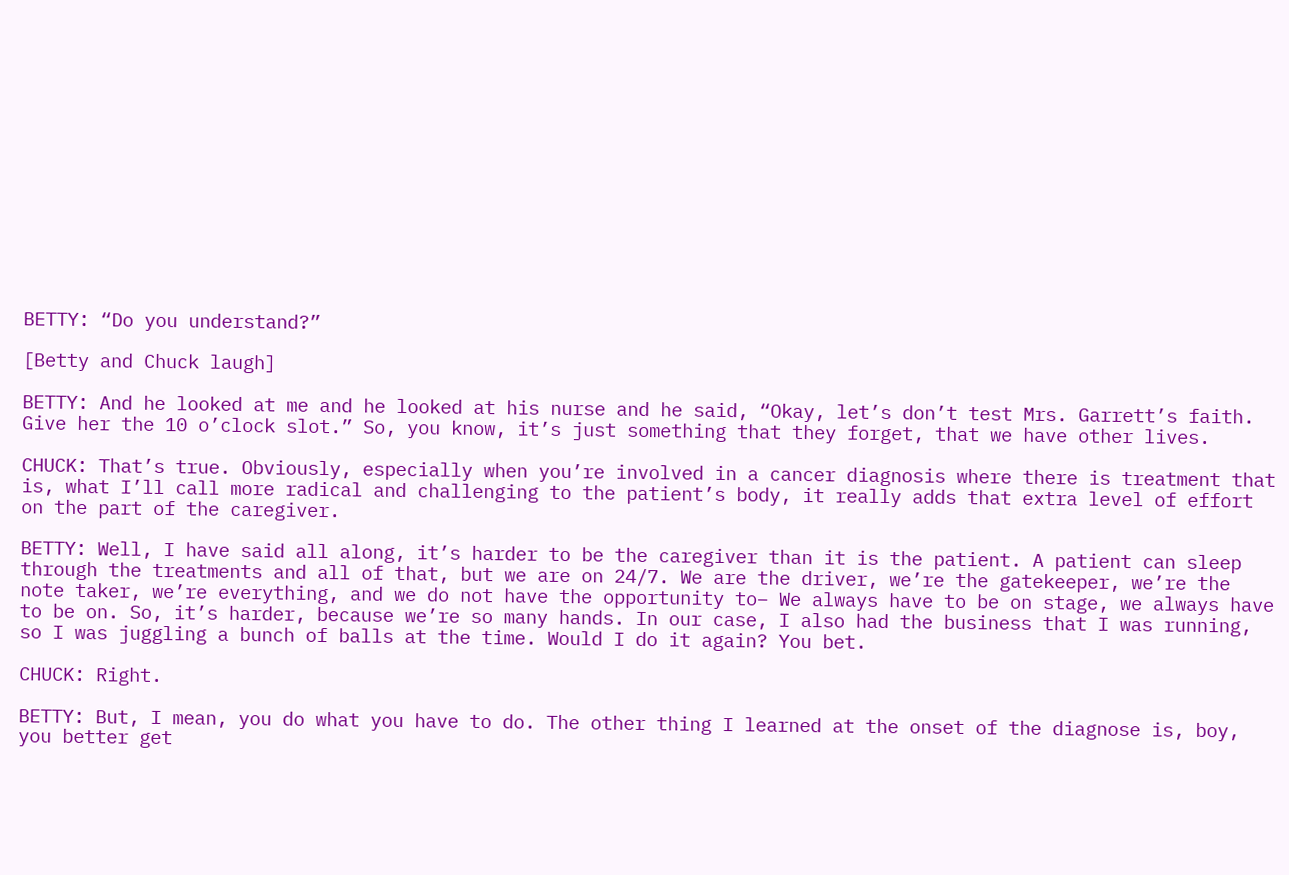BETTY: “Do you understand?”

[Betty and Chuck laugh]

BETTY: And he looked at me and he looked at his nurse and he said, “Okay, let’s don’t test Mrs. Garrett’s faith. Give her the 10 o’clock slot.” So, you know, it’s just something that they forget, that we have other lives.

CHUCK: That’s true. Obviously, especially when you’re involved in a cancer diagnosis where there is treatment that is, what I’ll call more radical and challenging to the patient’s body, it really adds that extra level of effort on the part of the caregiver.

BETTY: Well, I have said all along, it’s harder to be the caregiver than it is the patient. A patient can sleep through the treatments and all of that, but we are on 24/7. We are the driver, we’re the gatekeeper, we’re the note taker, we’re everything, and we do not have the opportunity to– We always have to be on stage, we always have to be on. So, it’s harder, because we’re so many hands. In our case, I also had the business that I was running, so I was juggling a bunch of balls at the time. Would I do it again? You bet.

CHUCK: Right.

BETTY: But, I mean, you do what you have to do. The other thing I learned at the onset of the diagnose is, boy, you better get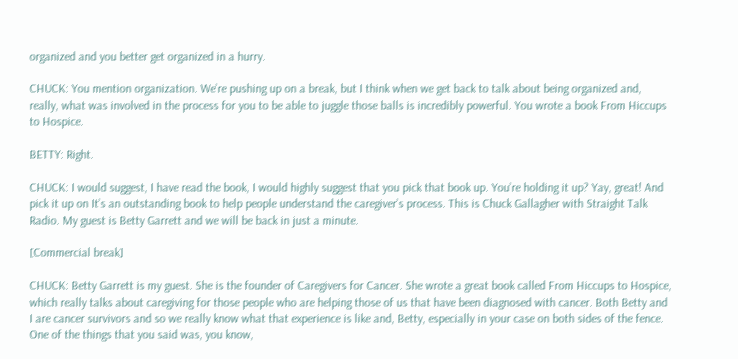organized and you better get organized in a hurry.

CHUCK: You mention organization. We’re pushing up on a break, but I think when we get back to talk about being organized and, really, what was involved in the process for you to be able to juggle those balls is incredibly powerful. You wrote a book From Hiccups to Hospice.

BETTY: Right.

CHUCK: I would suggest, I have read the book, I would highly suggest that you pick that book up. You’re holding it up? Yay, great! And pick it up on It’s an outstanding book to help people understand the caregiver’s process. This is Chuck Gallagher with Straight Talk Radio. My guest is Betty Garrett and we will be back in just a minute.

[Commercial break]

CHUCK: Betty Garrett is my guest. She is the founder of Caregivers for Cancer. She wrote a great book called From Hiccups to Hospice, which really talks about caregiving for those people who are helping those of us that have been diagnosed with cancer. Both Betty and I are cancer survivors and so we really know what that experience is like and, Betty, especially in your case on both sides of the fence. One of the things that you said was, you know,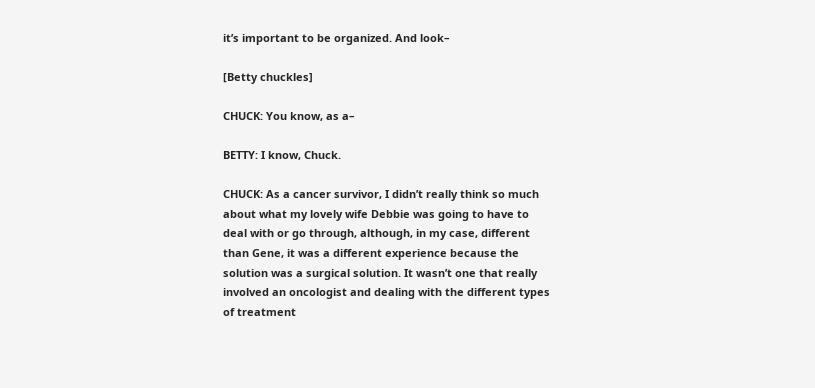it’s important to be organized. And look–

[Betty chuckles]

CHUCK: You know, as a–

BETTY: I know, Chuck.

CHUCK: As a cancer survivor, I didn’t really think so much about what my lovely wife Debbie was going to have to deal with or go through, although, in my case, different than Gene, it was a different experience because the solution was a surgical solution. It wasn’t one that really involved an oncologist and dealing with the different types of treatment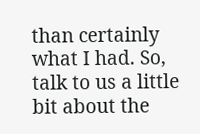than certainly what I had. So, talk to us a little bit about the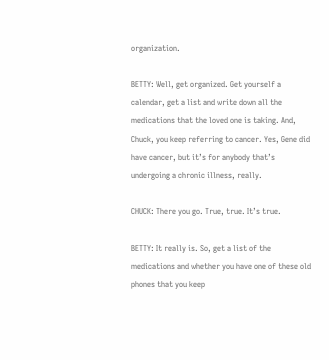organization.

BETTY: Well, get organized. Get yourself a calendar, get a list and write down all the medications that the loved one is taking. And, Chuck, you keep referring to cancer. Yes, Gene did have cancer, but it’s for anybody that’s undergoing a chronic illness, really.

CHUCK: There you go. True, true. It’s true.

BETTY: It really is. So, get a list of the medications and whether you have one of these old phones that you keep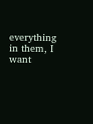everything in them, I want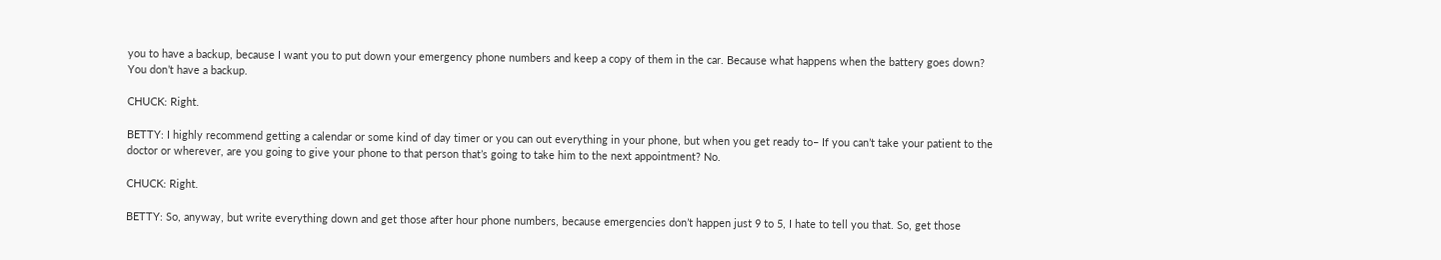you to have a backup, because I want you to put down your emergency phone numbers and keep a copy of them in the car. Because what happens when the battery goes down? You don’t have a backup.

CHUCK: Right.

BETTY: I highly recommend getting a calendar or some kind of day timer or you can out everything in your phone, but when you get ready to– If you can’t take your patient to the doctor or wherever, are you going to give your phone to that person that’s going to take him to the next appointment? No.

CHUCK: Right.

BETTY: So, anyway, but write everything down and get those after hour phone numbers, because emergencies don’t happen just 9 to 5, I hate to tell you that. So, get those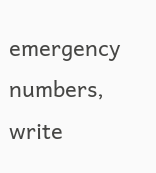emergency numbers, write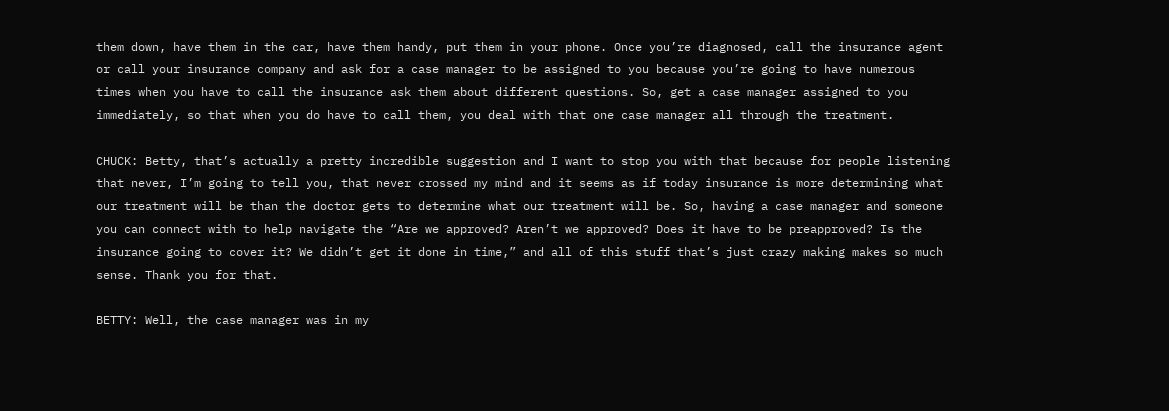them down, have them in the car, have them handy, put them in your phone. Once you’re diagnosed, call the insurance agent or call your insurance company and ask for a case manager to be assigned to you because you’re going to have numerous times when you have to call the insurance ask them about different questions. So, get a case manager assigned to you immediately, so that when you do have to call them, you deal with that one case manager all through the treatment.

CHUCK: Betty, that’s actually a pretty incredible suggestion and I want to stop you with that because for people listening that never, I’m going to tell you, that never crossed my mind and it seems as if today insurance is more determining what our treatment will be than the doctor gets to determine what our treatment will be. So, having a case manager and someone you can connect with to help navigate the “Are we approved? Aren’t we approved? Does it have to be preapproved? Is the insurance going to cover it? We didn’t get it done in time,” and all of this stuff that’s just crazy making makes so much sense. Thank you for that.

BETTY: Well, the case manager was in my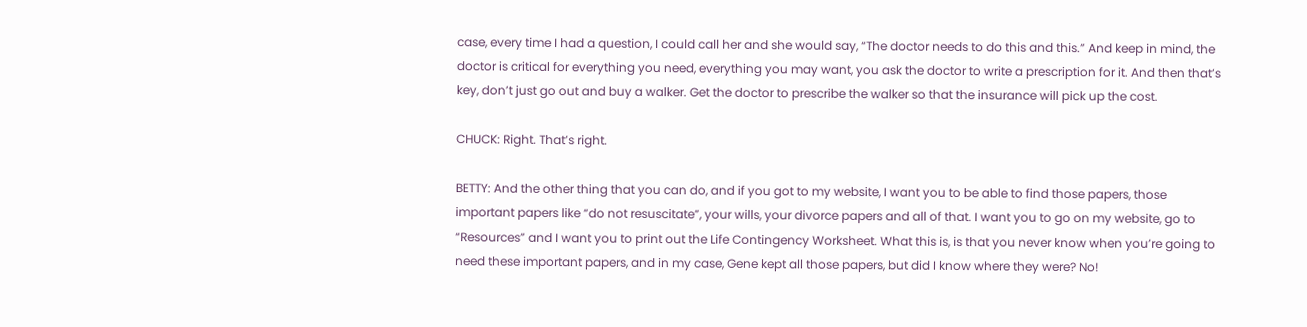case, every time I had a question, I could call her and she would say, “The doctor needs to do this and this.” And keep in mind, the doctor is critical for everything you need, everything you may want, you ask the doctor to write a prescription for it. And then that’s key, don’t just go out and buy a walker. Get the doctor to prescribe the walker so that the insurance will pick up the cost.

CHUCK: Right. That’s right.

BETTY: And the other thing that you can do, and if you got to my website, I want you to be able to find those papers, those important papers like “do not resuscitate”, your wills, your divorce papers and all of that. I want you to go on my website, go to “Resources” and I want you to print out the Life Contingency Worksheet. What this is, is that you never know when you’re going to need these important papers, and in my case, Gene kept all those papers, but did I know where they were? No!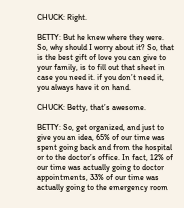CHUCK: Right.

BETTY: But he knew where they were. So, why should I worry about it? So, that is the best gift of love you can give to your family, is to fill out that sheet in case you need it. if you don’t need it, you always have it on hand.

CHUCK: Betty, that’s awesome.

BETTY: So, get organized, and just to give you an idea, 65% of our time was spent going back and from the hospital or to the doctor’s office. In fact, 12% of our time was actually going to doctor appointments, 33% of our time was actually going to the emergency room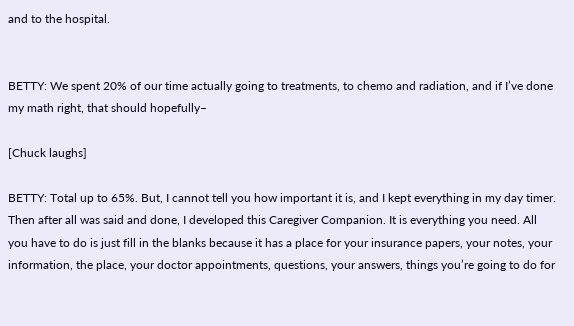and to the hospital.


BETTY: We spent 20% of our time actually going to treatments, to chemo and radiation, and if I’ve done my math right, that should hopefully–

[Chuck laughs]

BETTY: Total up to 65%. But, I cannot tell you how important it is, and I kept everything in my day timer. Then after all was said and done, I developed this Caregiver Companion. It is everything you need. All you have to do is just fill in the blanks because it has a place for your insurance papers, your notes, your information, the place, your doctor appointments, questions, your answers, things you’re going to do for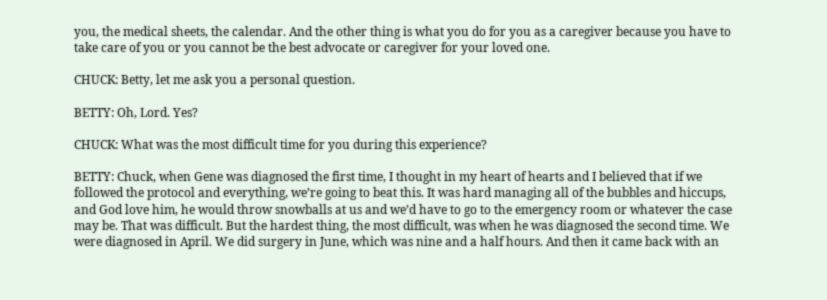you, the medical sheets, the calendar. And the other thing is what you do for you as a caregiver because you have to take care of you or you cannot be the best advocate or caregiver for your loved one.

CHUCK: Betty, let me ask you a personal question.

BETTY: Oh, Lord. Yes?

CHUCK: What was the most difficult time for you during this experience?

BETTY: Chuck, when Gene was diagnosed the first time, I thought in my heart of hearts and I believed that if we followed the protocol and everything, we’re going to beat this. It was hard managing all of the bubbles and hiccups, and God love him, he would throw snowballs at us and we’d have to go to the emergency room or whatever the case may be. That was difficult. But the hardest thing, the most difficult, was when he was diagnosed the second time. We were diagnosed in April. We did surgery in June, which was nine and a half hours. And then it came back with an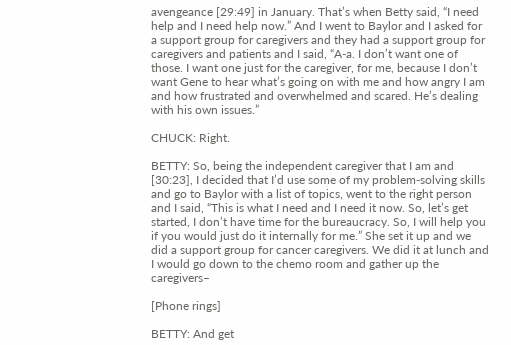avengeance [29:49] in January. That’s when Betty said, “I need help and I need help now.” And I went to Baylor and I asked for a support group for caregivers and they had a support group for caregivers and patients and I said, “A-a. I don’t want one of those. I want one just for the caregiver, for me, because I don’t want Gene to hear what’s going on with me and how angry I am and how frustrated and overwhelmed and scared. He’s dealing with his own issues.”

CHUCK: Right.

BETTY: So, being the independent caregiver that I am and [30:23], I decided that I’d use some of my problem-solving skills and go to Baylor with a list of topics, went to the right person and I said, “This is what I need and I need it now. So, let’s get started, I don’t have time for the bureaucracy. So, I will help you if you would just do it internally for me.” She set it up and we did a support group for cancer caregivers. We did it at lunch and I would go down to the chemo room and gather up the caregivers–

[Phone rings]

BETTY: And get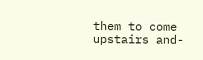them to come upstairs and-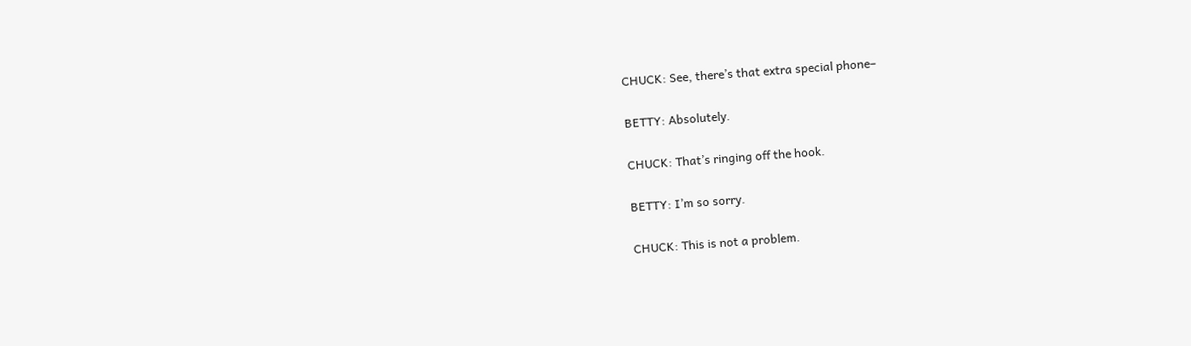CHUCK: See, there’s that extra special phone–

BETTY: Absolutely.

CHUCK: That’s ringing off the hook.

BETTY: I’m so sorry.

CHUCK: This is not a problem.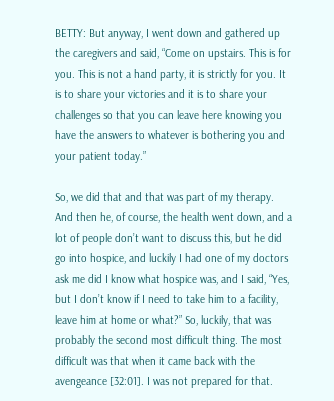BETTY: But anyway, I went down and gathered up the caregivers and said, “Come on upstairs. This is for you. This is not a hand party, it is strictly for you. It is to share your victories and it is to share your challenges so that you can leave here knowing you have the answers to whatever is bothering you and your patient today.”

So, we did that and that was part of my therapy. And then he, of course, the health went down, and a lot of people don’t want to discuss this, but he did go into hospice, and luckily I had one of my doctors ask me did I know what hospice was, and I said, “Yes, but I don’t know if I need to take him to a facility, leave him at home or what?” So, luckily, that was probably the second most difficult thing. The most difficult was that when it came back with the avengeance [32:01]. I was not prepared for that.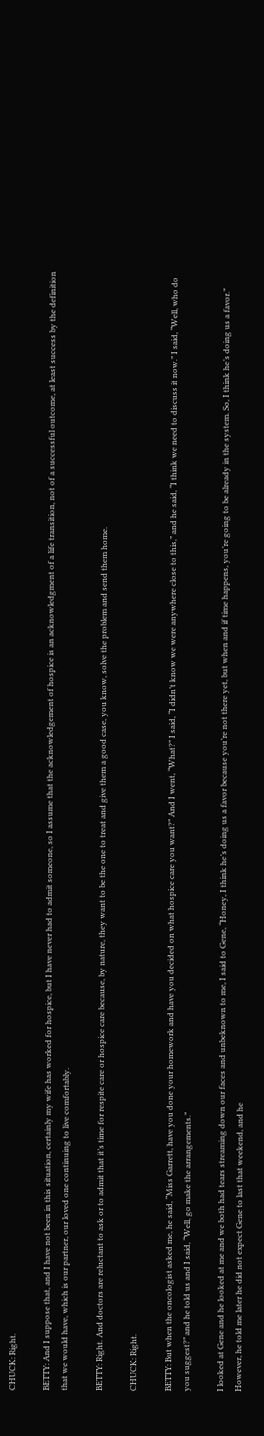CHUCK: Right.

BETTY: And I suppose that, and I have not been in this situation, certainly my wife has worked for hospice, but I have never had to admit someone, so I assume that the acknowledgement of hospice is an acknowledgment of a life transition, not of a successful outcome, at least success by the definition that we would have, which is our partner, our loved one continuing to live comfortably.

BETTY: Right. And doctors are reluctant to ask or to admit that it’s time for respite care or hospice care because, by nature, they want to be the one to treat and give them a good case, you know, solve the problem and send them home.

CHUCK: Right.

BETTY: But when the oncologist asked me, he said, “Miss Garrett, have you done your homework and have you decided on what hospice care you want?” And I went, “What?” I said, “I didn’t know we were anywhere close to this,” and he said, “I think we need to discuss it now.” I said, “Well, who do you suggest?” and he told us and I said, “Well, go make the arrangements.”

I looked at Gene and he looked at me and we both had tears streaming down our faces and unbeknown to me, I said to Gene, “Honey, I think he’s doing us a favor because you’re not there yet, but when and if time happens, you’re going to be already in the system. So, I think he’s doing us a favor.” However, he told me later he did not expect Gene to last that weekend, and he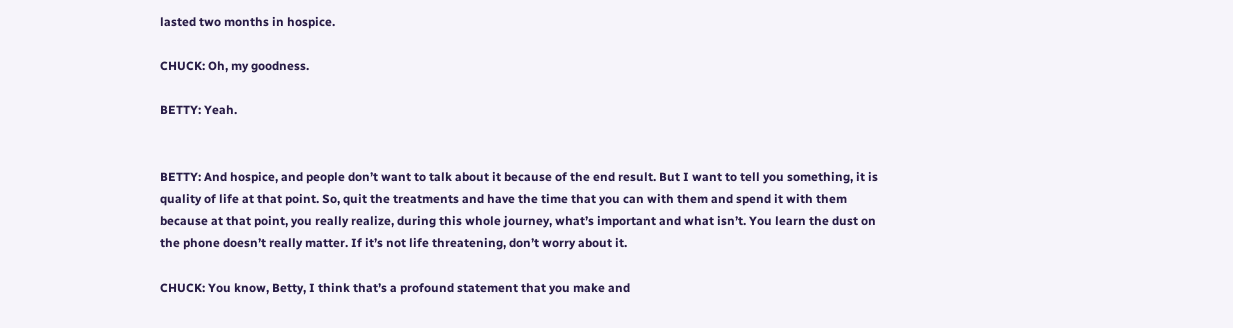lasted two months in hospice.

CHUCK: Oh, my goodness.

BETTY: Yeah.


BETTY: And hospice, and people don’t want to talk about it because of the end result. But I want to tell you something, it is quality of life at that point. So, quit the treatments and have the time that you can with them and spend it with them because at that point, you really realize, during this whole journey, what’s important and what isn’t. You learn the dust on the phone doesn’t really matter. If it’s not life threatening, don’t worry about it.

CHUCK: You know, Betty, I think that’s a profound statement that you make and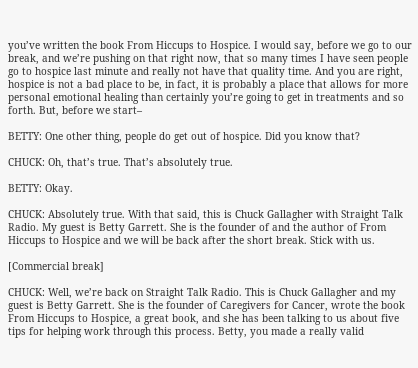you’ve written the book From Hiccups to Hospice. I would say, before we go to our break, and we’re pushing on that right now, that so many times I have seen people go to hospice last minute and really not have that quality time. And you are right, hospice is not a bad place to be, in fact, it is probably a place that allows for more personal emotional healing than certainly you’re going to get in treatments and so forth. But, before we start–

BETTY: One other thing, people do get out of hospice. Did you know that?

CHUCK: Oh, that’s true. That’s absolutely true.

BETTY: Okay.

CHUCK: Absolutely true. With that said, this is Chuck Gallagher with Straight Talk Radio. My guest is Betty Garrett. She is the founder of and the author of From Hiccups to Hospice and we will be back after the short break. Stick with us.

[Commercial break]

CHUCK: Well, we’re back on Straight Talk Radio. This is Chuck Gallagher and my guest is Betty Garrett. She is the founder of Caregivers for Cancer, wrote the book From Hiccups to Hospice, a great book, and she has been talking to us about five tips for helping work through this process. Betty, you made a really valid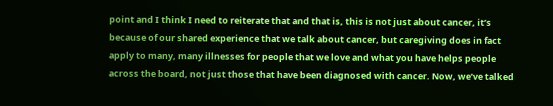point and I think I need to reiterate that and that is, this is not just about cancer, it’s because of our shared experience that we talk about cancer, but caregiving does in fact apply to many, many illnesses for people that we love and what you have helps people across the board, not just those that have been diagnosed with cancer. Now, we’ve talked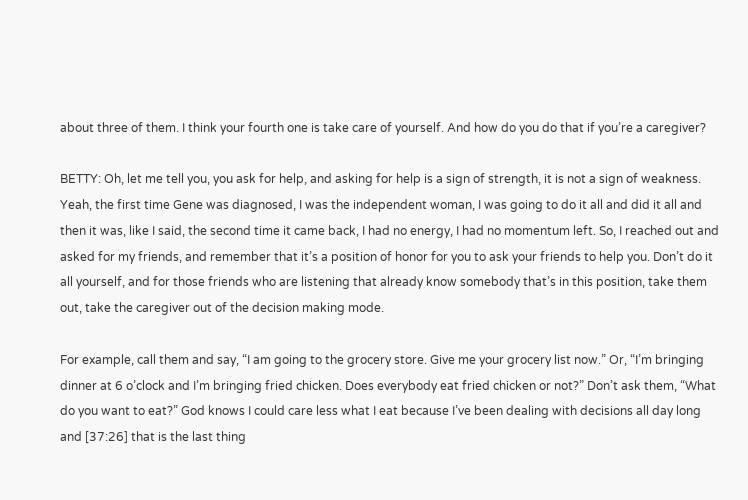about three of them. I think your fourth one is take care of yourself. And how do you do that if you’re a caregiver?

BETTY: Oh, let me tell you, you ask for help, and asking for help is a sign of strength, it is not a sign of weakness. Yeah, the first time Gene was diagnosed, I was the independent woman, I was going to do it all and did it all and then it was, like I said, the second time it came back, I had no energy, I had no momentum left. So, I reached out and asked for my friends, and remember that it’s a position of honor for you to ask your friends to help you. Don’t do it all yourself, and for those friends who are listening that already know somebody that’s in this position, take them out, take the caregiver out of the decision making mode.

For example, call them and say, “I am going to the grocery store. Give me your grocery list now.” Or, “I’m bringing dinner at 6 o’clock and I’m bringing fried chicken. Does everybody eat fried chicken or not?” Don’t ask them, “What do you want to eat?” God knows I could care less what I eat because I’ve been dealing with decisions all day long and [37:26] that is the last thing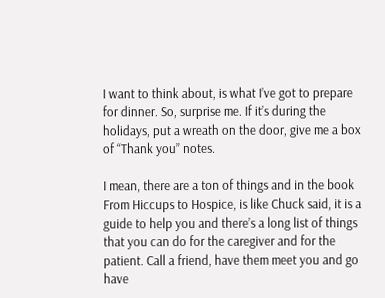I want to think about, is what I’ve got to prepare for dinner. So, surprise me. If it’s during the holidays, put a wreath on the door, give me a box of “Thank you” notes.

I mean, there are a ton of things and in the book From Hiccups to Hospice, is like Chuck said, it is a guide to help you and there’s a long list of things that you can do for the caregiver and for the patient. Call a friend, have them meet you and go have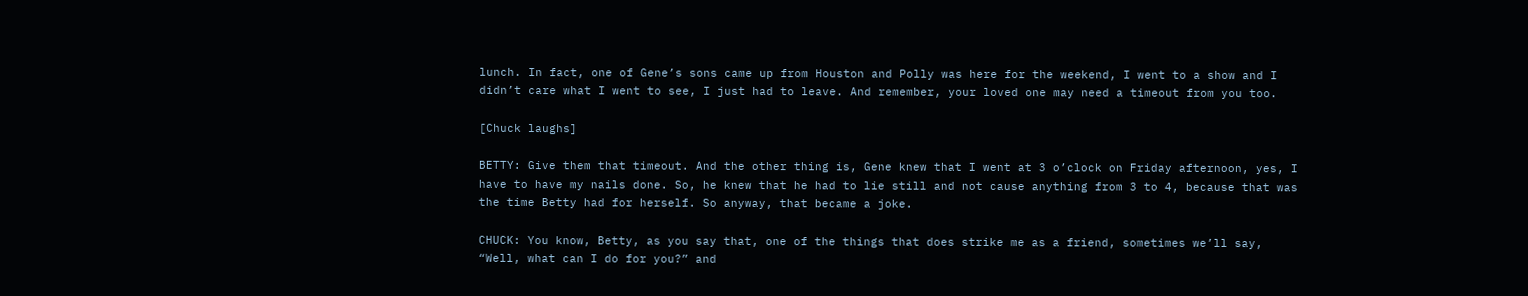lunch. In fact, one of Gene’s sons came up from Houston and Polly was here for the weekend, I went to a show and I didn’t care what I went to see, I just had to leave. And remember, your loved one may need a timeout from you too.

[Chuck laughs]

BETTY: Give them that timeout. And the other thing is, Gene knew that I went at 3 o’clock on Friday afternoon, yes, I have to have my nails done. So, he knew that he had to lie still and not cause anything from 3 to 4, because that was the time Betty had for herself. So anyway, that became a joke.

CHUCK: You know, Betty, as you say that, one of the things that does strike me as a friend, sometimes we’ll say, “Well, what can I do for you?” and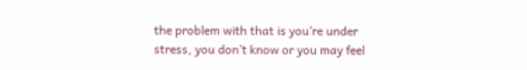the problem with that is you’re under stress, you don’t know or you may feel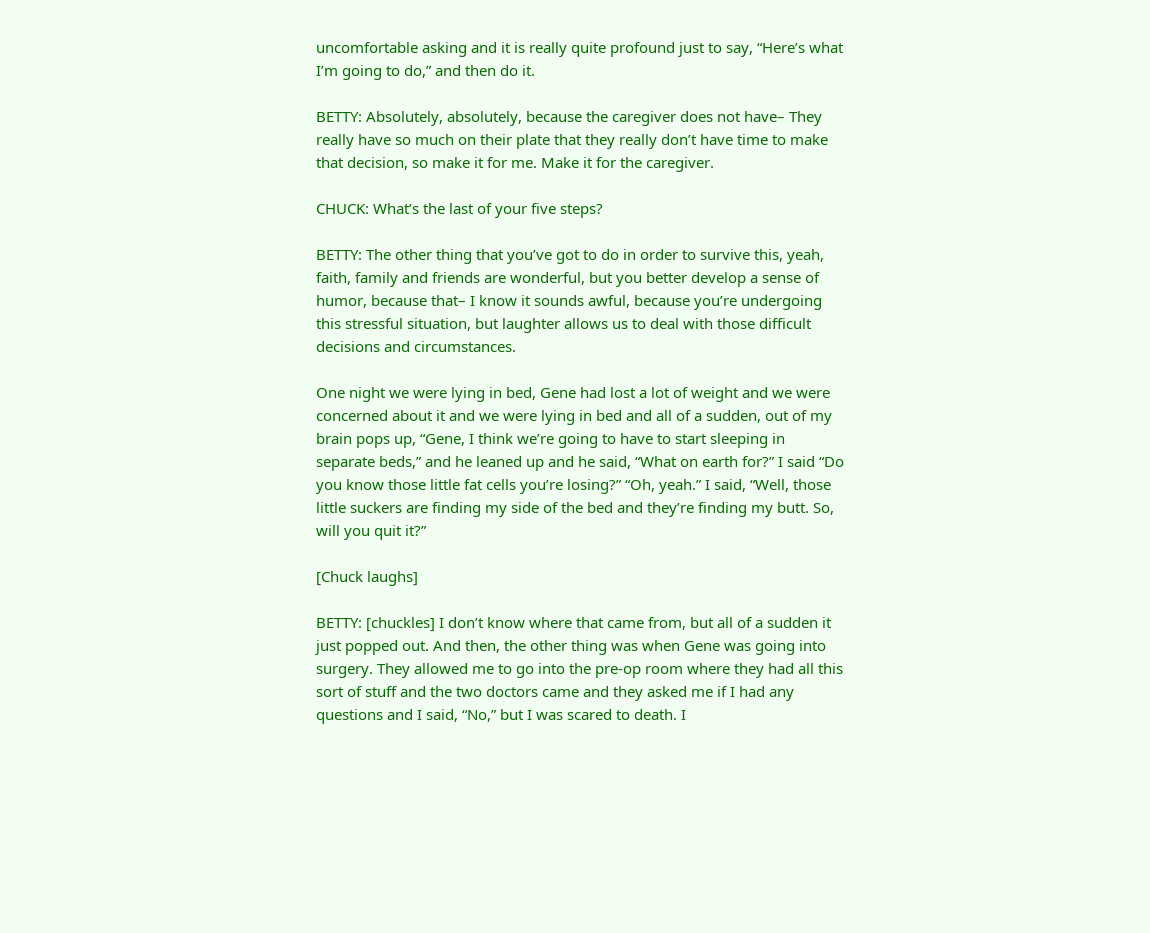uncomfortable asking and it is really quite profound just to say, “Here’s what I’m going to do,” and then do it.

BETTY: Absolutely, absolutely, because the caregiver does not have– They really have so much on their plate that they really don’t have time to make that decision, so make it for me. Make it for the caregiver.

CHUCK: What’s the last of your five steps?

BETTY: The other thing that you’ve got to do in order to survive this, yeah, faith, family and friends are wonderful, but you better develop a sense of humor, because that– I know it sounds awful, because you’re undergoing this stressful situation, but laughter allows us to deal with those difficult decisions and circumstances.

One night we were lying in bed, Gene had lost a lot of weight and we were concerned about it and we were lying in bed and all of a sudden, out of my brain pops up, “Gene, I think we’re going to have to start sleeping in separate beds,” and he leaned up and he said, “What on earth for?” I said “Do you know those little fat cells you’re losing?” “Oh, yeah.” I said, “Well, those little suckers are finding my side of the bed and they’re finding my butt. So, will you quit it?”

[Chuck laughs]

BETTY: [chuckles] I don’t know where that came from, but all of a sudden it just popped out. And then, the other thing was when Gene was going into surgery. They allowed me to go into the pre-op room where they had all this sort of stuff and the two doctors came and they asked me if I had any questions and I said, “No,” but I was scared to death. I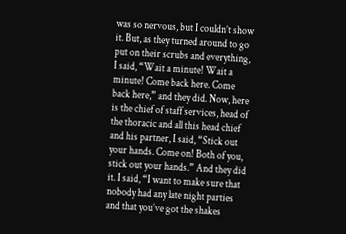was so nervous, but I couldn’t show it. But, as they turned around to go put on their scrubs and everything, I said, “Wait a minute! Wait a minute! Come back here. Come back here,” and they did. Now, here is the chief of staff services, head of the thoracic and all this head chief and his partner, I said, “Stick out your hands. Come on! Both of you, stick out your hands.” And they did it. I said, “I want to make sure that nobody had any late night parties and that you’ve got the shakes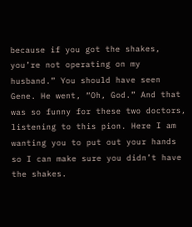because if you got the shakes, you’re not operating on my husband.” You should have seen Gene. He went, “Oh, God.” And that was so funny for these two doctors, listening to this pion. Here I am wanting you to put out your hands so I can make sure you didn’t have the shakes.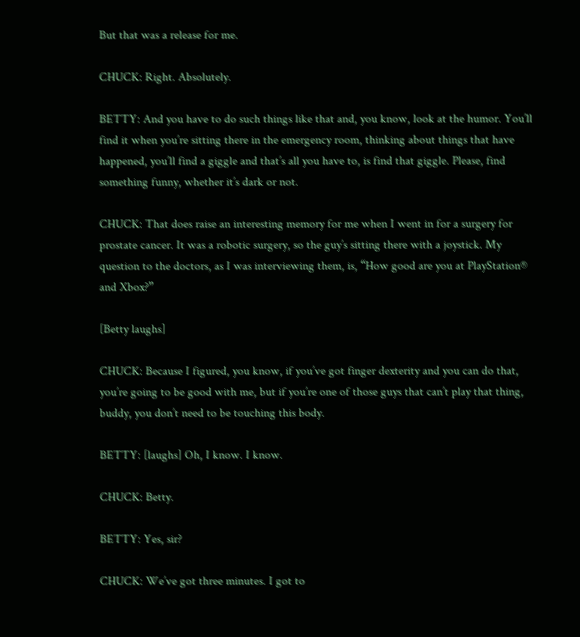But that was a release for me.

CHUCK: Right. Absolutely.

BETTY: And you have to do such things like that and, you know, look at the humor. You’ll find it when you’re sitting there in the emergency room, thinking about things that have happened, you’ll find a giggle and that’s all you have to, is find that giggle. Please, find something funny, whether it’s dark or not.

CHUCK: That does raise an interesting memory for me when I went in for a surgery for prostate cancer. It was a robotic surgery, so the guy’s sitting there with a joystick. My question to the doctors, as I was interviewing them, is, “How good are you at PlayStation® and Xbox?”

[Betty laughs]

CHUCK: Because I figured, you know, if you’ve got finger dexterity and you can do that, you’re going to be good with me, but if you’re one of those guys that can’t play that thing, buddy, you don’t need to be touching this body.

BETTY: [laughs] Oh, I know. I know.

CHUCK: Betty.

BETTY: Yes, sir?

CHUCK: We’ve got three minutes. I got to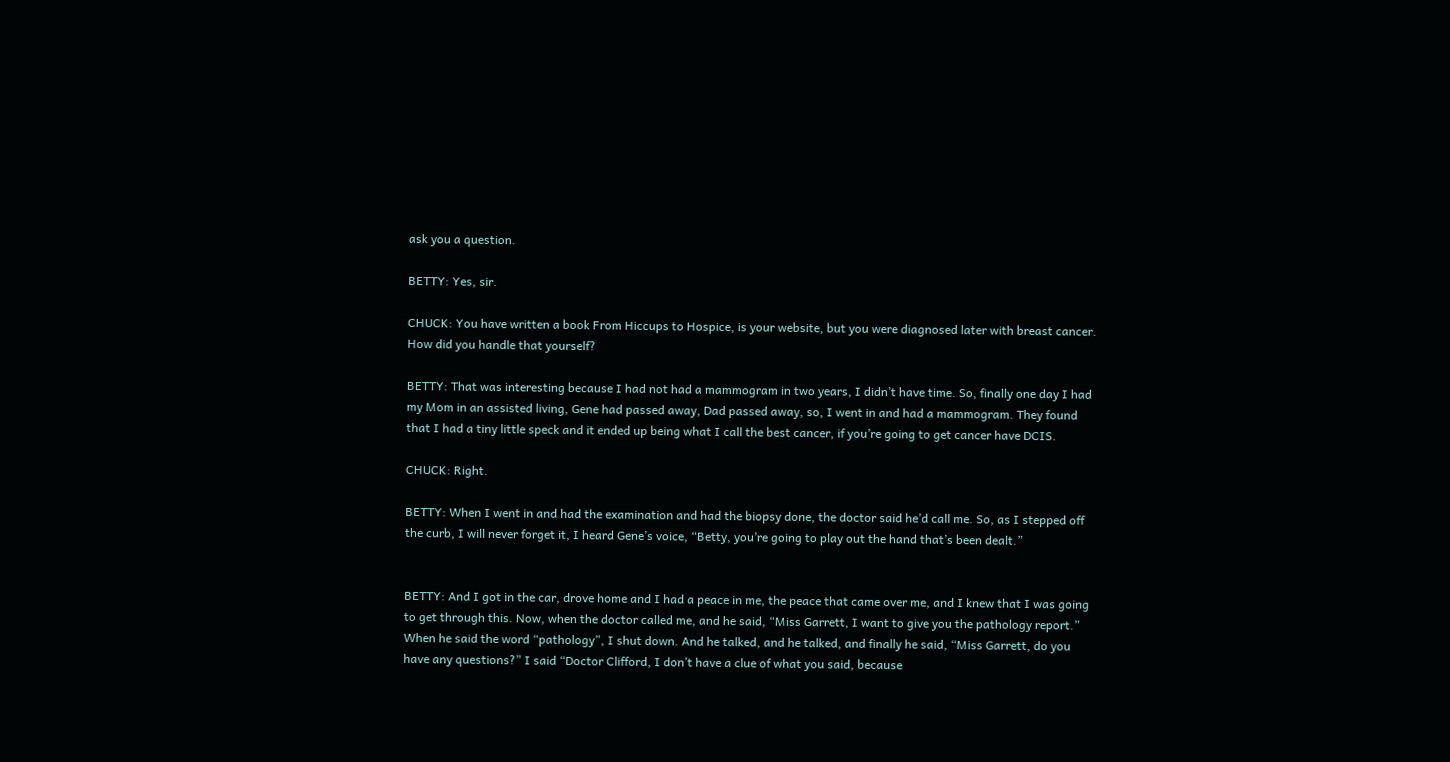ask you a question.

BETTY: Yes, sir.

CHUCK: You have written a book From Hiccups to Hospice, is your website, but you were diagnosed later with breast cancer. How did you handle that yourself?

BETTY: That was interesting because I had not had a mammogram in two years, I didn’t have time. So, finally one day I had my Mom in an assisted living, Gene had passed away, Dad passed away, so, I went in and had a mammogram. They found that I had a tiny little speck and it ended up being what I call the best cancer, if you’re going to get cancer have DCIS.

CHUCK: Right.

BETTY: When I went in and had the examination and had the biopsy done, the doctor said he’d call me. So, as I stepped off the curb, I will never forget it, I heard Gene’s voice, “Betty, you’re going to play out the hand that’s been dealt.”


BETTY: And I got in the car, drove home and I had a peace in me, the peace that came over me, and I knew that I was going to get through this. Now, when the doctor called me, and he said, “Miss Garrett, I want to give you the pathology report.” When he said the word “pathology”, I shut down. And he talked, and he talked, and finally he said, “Miss Garrett, do you have any questions?” I said “Doctor Clifford, I don’t have a clue of what you said, because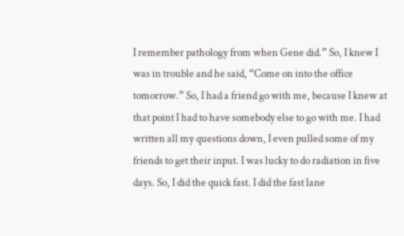I remember pathology from when Gene did.” So, I knew I was in trouble and he said, “Come on into the office tomorrow.” So, I had a friend go with me, because I knew at that point I had to have somebody else to go with me. I had written all my questions down, I even pulled some of my friends to get their input. I was lucky to do radiation in five days. So, I did the quick fast. I did the fast lane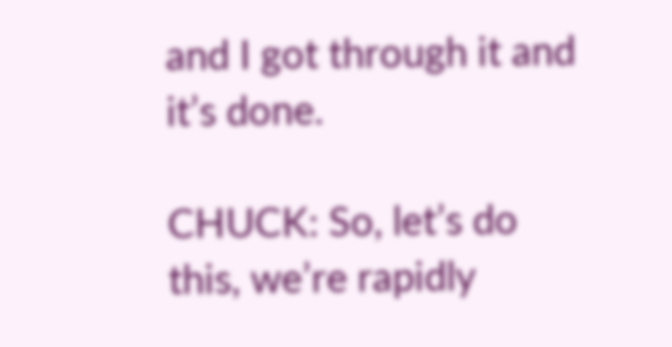and I got through it and it’s done.

CHUCK: So, let’s do this, we’re rapidly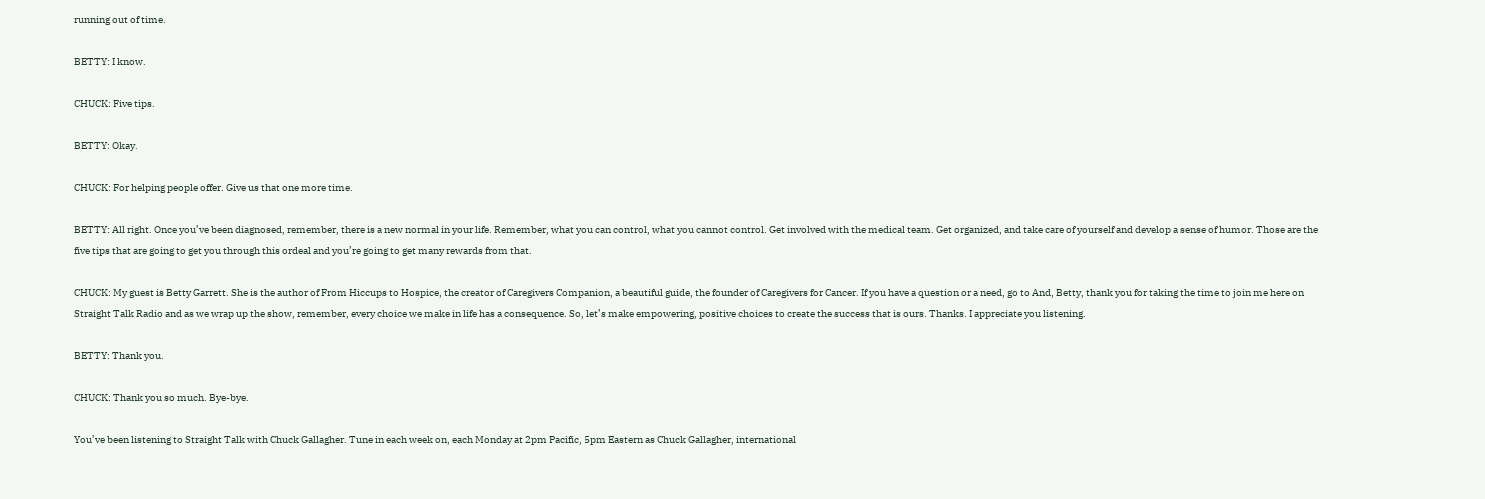running out of time.

BETTY: I know.

CHUCK: Five tips.

BETTY: Okay.

CHUCK: For helping people offer. Give us that one more time.

BETTY: All right. Once you’ve been diagnosed, remember, there is a new normal in your life. Remember, what you can control, what you cannot control. Get involved with the medical team. Get organized, and take care of yourself and develop a sense of humor. Those are the five tips that are going to get you through this ordeal and you’re going to get many rewards from that.

CHUCK: My guest is Betty Garrett. She is the author of From Hiccups to Hospice, the creator of Caregivers Companion, a beautiful guide, the founder of Caregivers for Cancer. If you have a question or a need, go to And, Betty, thank you for taking the time to join me here on Straight Talk Radio and as we wrap up the show, remember, every choice we make in life has a consequence. So, let’s make empowering, positive choices to create the success that is ours. Thanks. I appreciate you listening.

BETTY: Thank you.

CHUCK: Thank you so much. Bye-bye.

You’ve been listening to Straight Talk with Chuck Gallagher. Tune in each week on, each Monday at 2pm Pacific, 5pm Eastern as Chuck Gallagher, international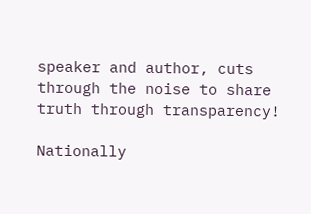speaker and author, cuts through the noise to share truth through transparency!

Nationally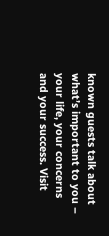known guests talk about what’s important to you – your life, your concerns and your success. Visit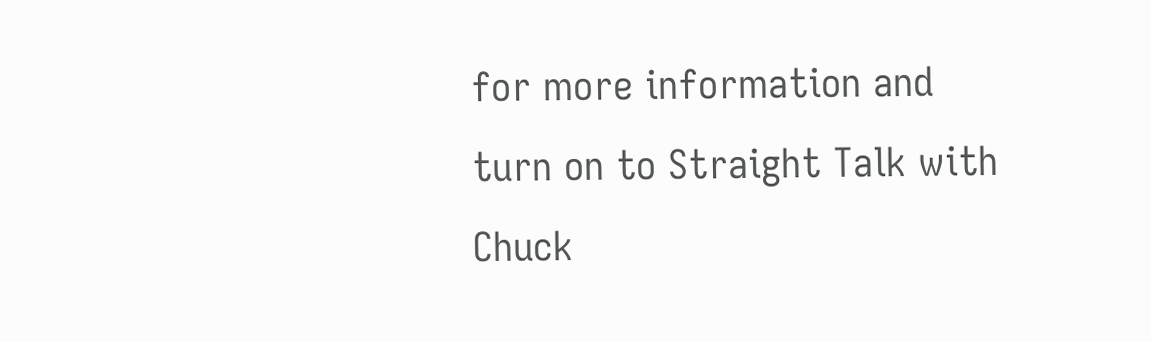for more information and turn on to Straight Talk with Chuck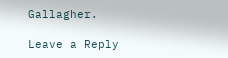Gallagher.

Leave a Reply